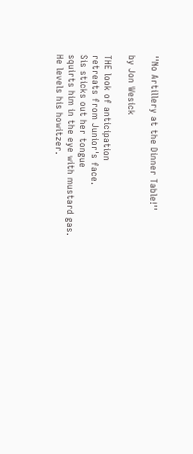''No Artillery at the Dinner Table!''

by Jon Wesick

THE look of anticipation
retreats from Junior's face.
Sis sticks out her tongue
squirts him in the eye with mustard gas.
He levels his howitzer.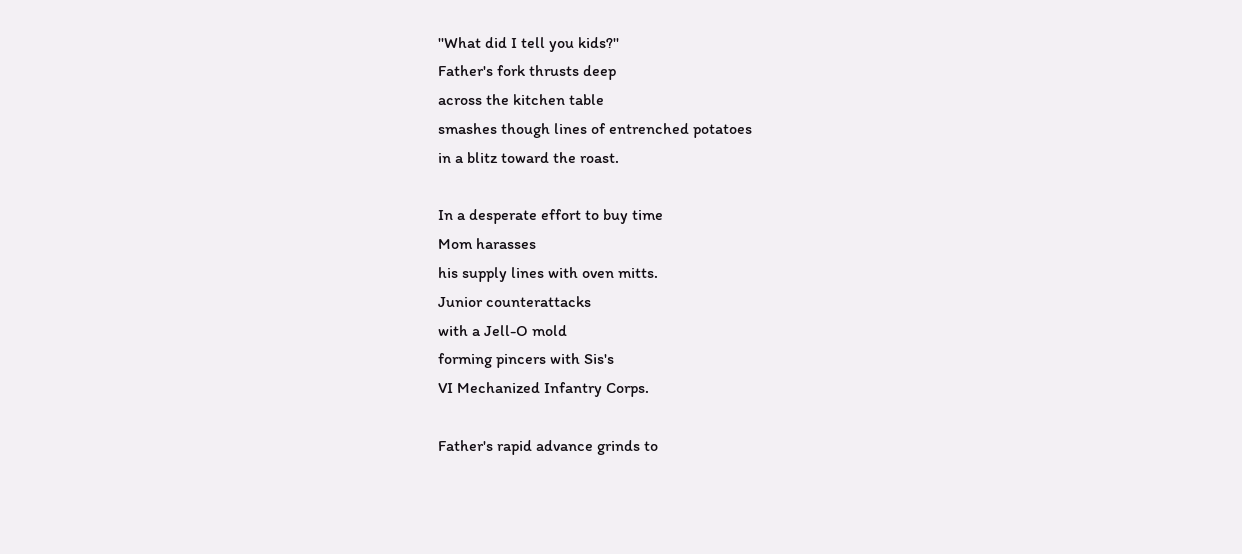''What did I tell you kids?''
Father's fork thrusts deep
across the kitchen table
smashes though lines of entrenched potatoes
in a blitz toward the roast.

In a desperate effort to buy time
Mom harasses
his supply lines with oven mitts.
Junior counterattacks
with a Jell-O mold
forming pincers with Sis's
VI Mechanized Infantry Corps.

Father's rapid advance grinds to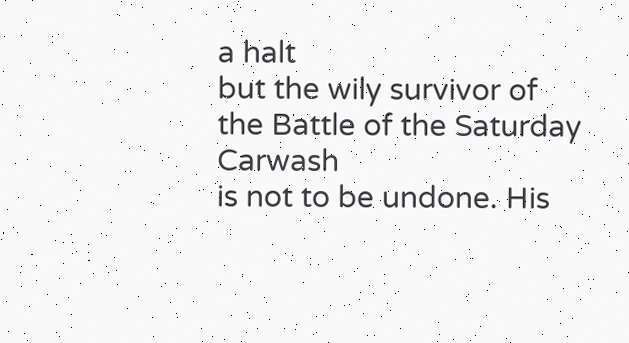a halt
but the wily survivor of
the Battle of the Saturday Carwash
is not to be undone. His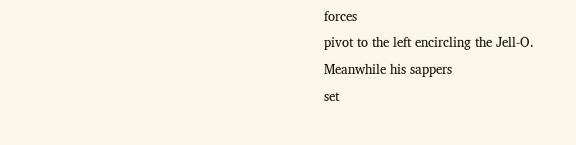forces
pivot to the left encircling the Jell-O.
Meanwhile his sappers
set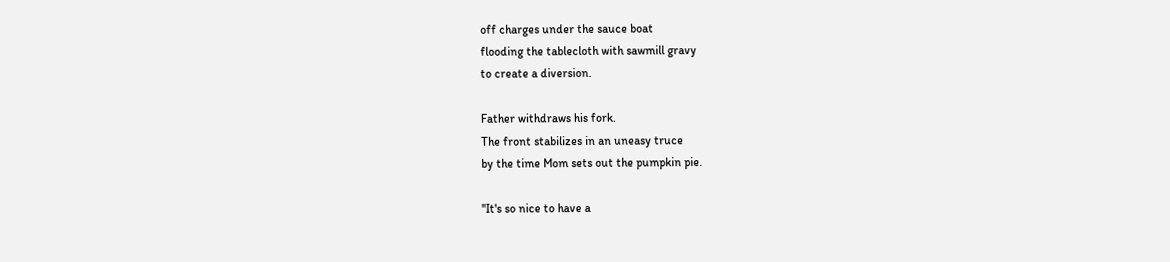off charges under the sauce boat
flooding the tablecloth with sawmill gravy
to create a diversion.

Father withdraws his fork.
The front stabilizes in an uneasy truce
by the time Mom sets out the pumpkin pie.

''It's so nice to have a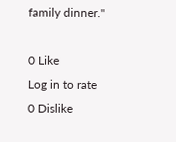family dinner.''

0 Like
Log in to rate
0 Dislike